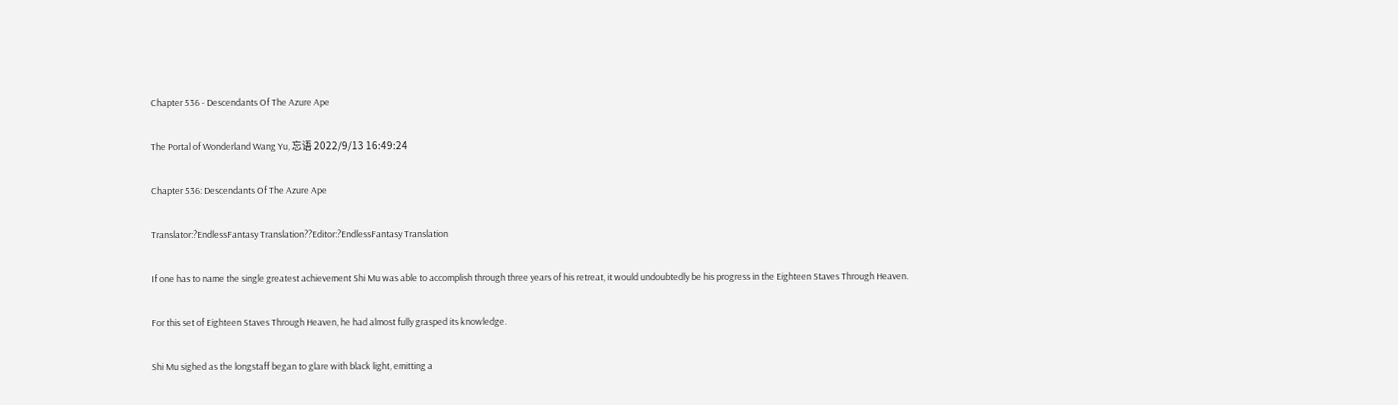Chapter 536 - Descendants Of The Azure Ape

The Portal of Wonderland Wang Yu, 忘语 2022/9/13 16:49:24

Chapter 536: Descendants Of The Azure Ape

Translator:?EndlessFantasy Translation??Editor:?EndlessFantasy Translation

If one has to name the single greatest achievement Shi Mu was able to accomplish through three years of his retreat, it would undoubtedly be his progress in the Eighteen Staves Through Heaven.

For this set of Eighteen Staves Through Heaven, he had almost fully grasped its knowledge.

Shi Mu sighed as the longstaff began to glare with black light, emitting a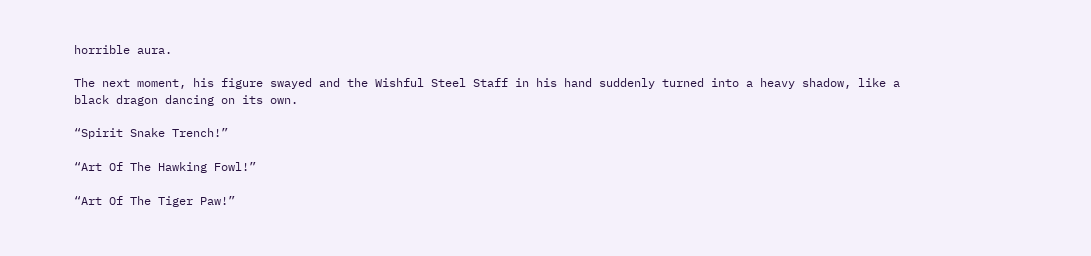horrible aura.

The next moment, his figure swayed and the Wishful Steel Staff in his hand suddenly turned into a heavy shadow, like a black dragon dancing on its own.

“Spirit Snake Trench!”

“Art Of The Hawking Fowl!”

“Art Of The Tiger Paw!”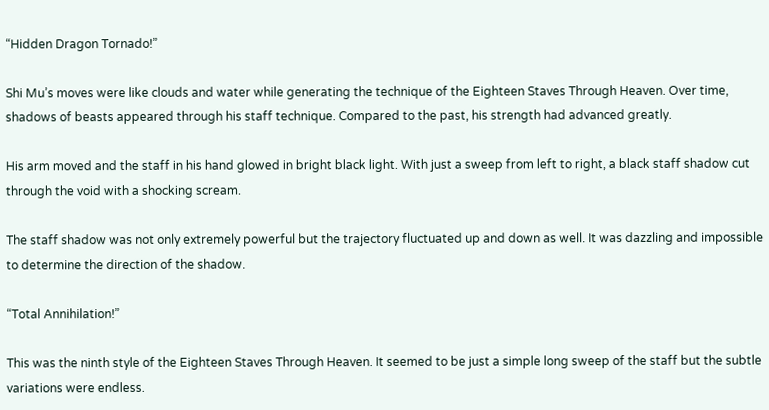“Hidden Dragon Tornado!”

Shi Mu’s moves were like clouds and water while generating the technique of the Eighteen Staves Through Heaven. Over time, shadows of beasts appeared through his staff technique. Compared to the past, his strength had advanced greatly.

His arm moved and the staff in his hand glowed in bright black light. With just a sweep from left to right, a black staff shadow cut through the void with a shocking scream.

The staff shadow was not only extremely powerful but the trajectory fluctuated up and down as well. It was dazzling and impossible to determine the direction of the shadow.

“Total Annihilation!”

This was the ninth style of the Eighteen Staves Through Heaven. It seemed to be just a simple long sweep of the staff but the subtle variations were endless.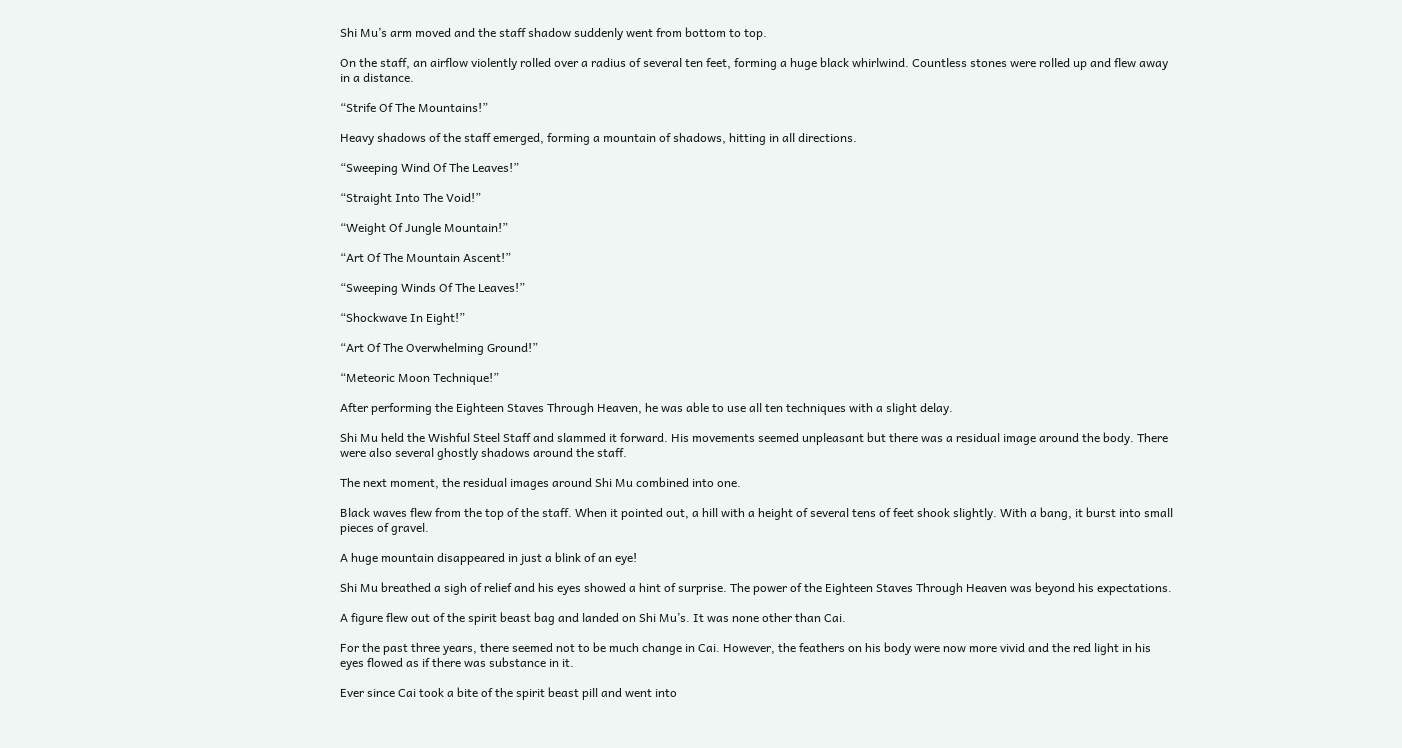Shi Mu’s arm moved and the staff shadow suddenly went from bottom to top.

On the staff, an airflow violently rolled over a radius of several ten feet, forming a huge black whirlwind. Countless stones were rolled up and flew away in a distance.

“Strife Of The Mountains!”

Heavy shadows of the staff emerged, forming a mountain of shadows, hitting in all directions.

“Sweeping Wind Of The Leaves!”

“Straight Into The Void!”

“Weight Of Jungle Mountain!”

“Art Of The Mountain Ascent!”

“Sweeping Winds Of The Leaves!”

“Shockwave In Eight!”

“Art Of The Overwhelming Ground!”

“Meteoric Moon Technique!”

After performing the Eighteen Staves Through Heaven, he was able to use all ten techniques with a slight delay.

Shi Mu held the Wishful Steel Staff and slammed it forward. His movements seemed unpleasant but there was a residual image around the body. There were also several ghostly shadows around the staff.

The next moment, the residual images around Shi Mu combined into one.

Black waves flew from the top of the staff. When it pointed out, a hill with a height of several tens of feet shook slightly. With a bang, it burst into small pieces of gravel.

A huge mountain disappeared in just a blink of an eye!

Shi Mu breathed a sigh of relief and his eyes showed a hint of surprise. The power of the Eighteen Staves Through Heaven was beyond his expectations.

A figure flew out of the spirit beast bag and landed on Shi Mu’s. It was none other than Cai.

For the past three years, there seemed not to be much change in Cai. However, the feathers on his body were now more vivid and the red light in his eyes flowed as if there was substance in it.

Ever since Cai took a bite of the spirit beast pill and went into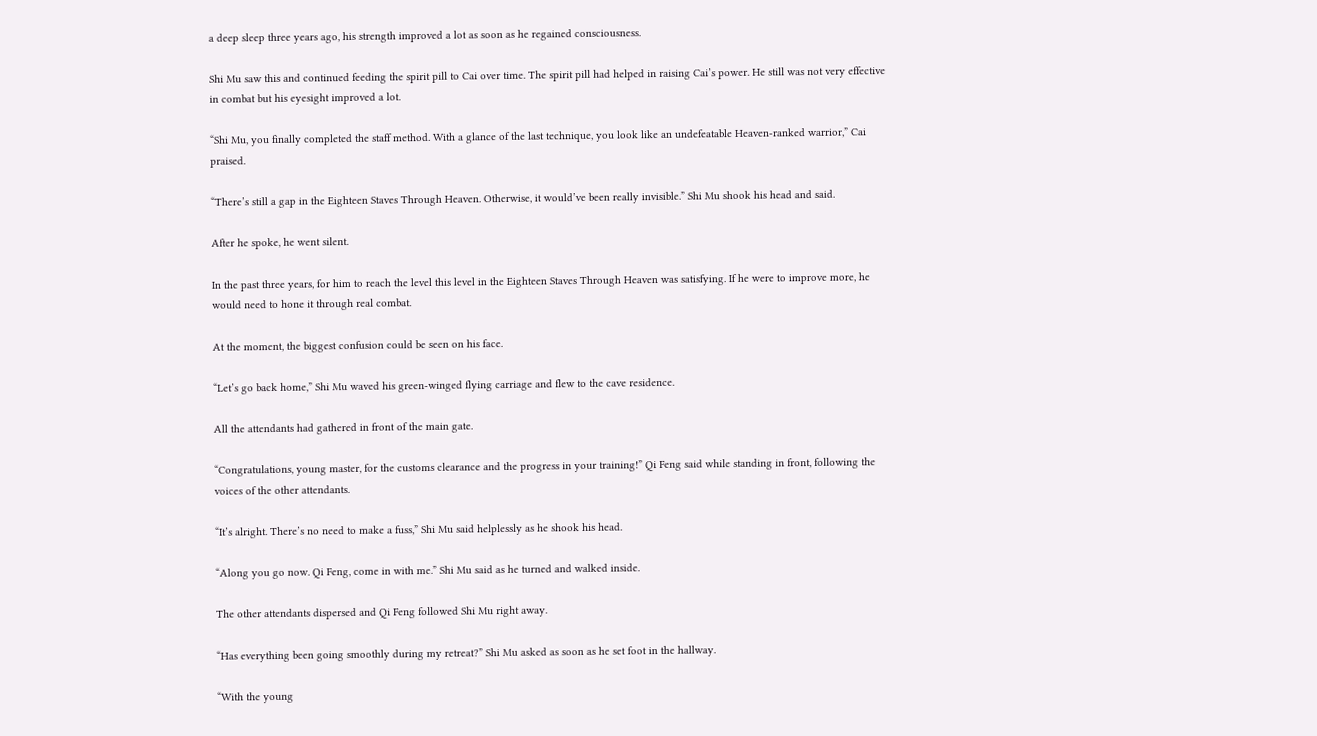a deep sleep three years ago, his strength improved a lot as soon as he regained consciousness.

Shi Mu saw this and continued feeding the spirit pill to Cai over time. The spirit pill had helped in raising Cai’s power. He still was not very effective in combat but his eyesight improved a lot.

“Shi Mu, you finally completed the staff method. With a glance of the last technique, you look like an undefeatable Heaven-ranked warrior,” Cai praised.

“There’s still a gap in the Eighteen Staves Through Heaven. Otherwise, it would’ve been really invisible.” Shi Mu shook his head and said.

After he spoke, he went silent.

In the past three years, for him to reach the level this level in the Eighteen Staves Through Heaven was satisfying. If he were to improve more, he would need to hone it through real combat.

At the moment, the biggest confusion could be seen on his face.

“Let’s go back home,” Shi Mu waved his green-winged flying carriage and flew to the cave residence.

All the attendants had gathered in front of the main gate.

“Congratulations, young master, for the customs clearance and the progress in your training!” Qi Feng said while standing in front, following the voices of the other attendants.

“It’s alright. There’s no need to make a fuss,” Shi Mu said helplessly as he shook his head.

“Along you go now. Qi Feng, come in with me.” Shi Mu said as he turned and walked inside.

The other attendants dispersed and Qi Feng followed Shi Mu right away.

“Has everything been going smoothly during my retreat?” Shi Mu asked as soon as he set foot in the hallway.

“With the young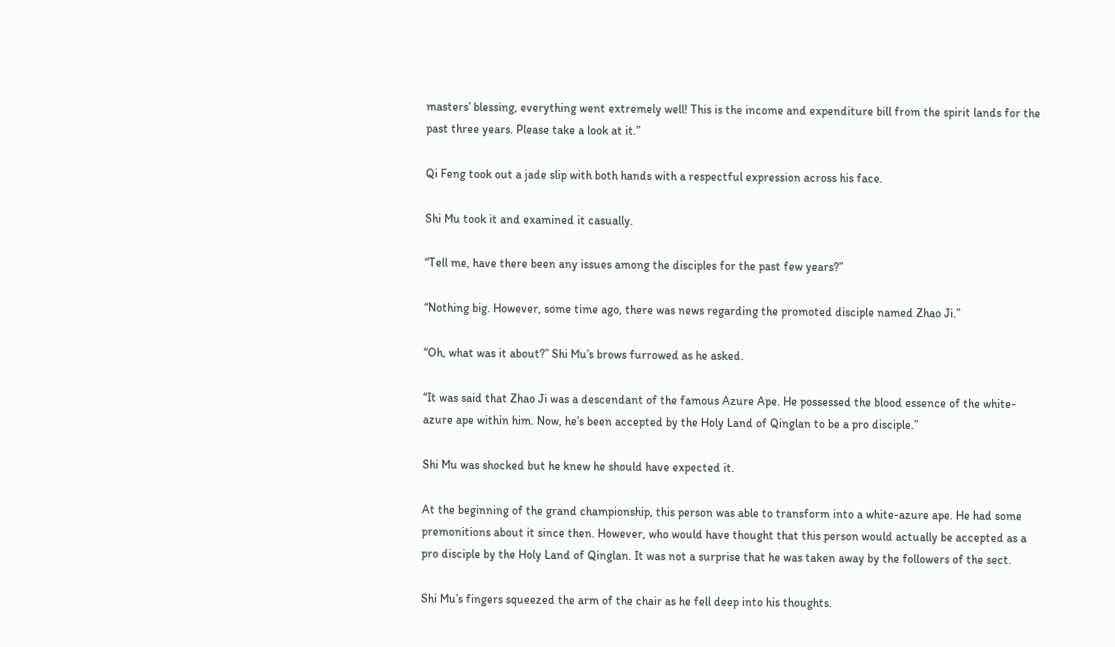masters’ blessing, everything went extremely well! This is the income and expenditure bill from the spirit lands for the past three years. Please take a look at it.”

Qi Feng took out a jade slip with both hands with a respectful expression across his face.

Shi Mu took it and examined it casually.

“Tell me, have there been any issues among the disciples for the past few years?”

“Nothing big. However, some time ago, there was news regarding the promoted disciple named Zhao Ji.”

“Oh, what was it about?” Shi Mu’s brows furrowed as he asked.

“It was said that Zhao Ji was a descendant of the famous Azure Ape. He possessed the blood essence of the white-azure ape within him. Now, he’s been accepted by the Holy Land of Qinglan to be a pro disciple.”

Shi Mu was shocked but he knew he should have expected it.

At the beginning of the grand championship, this person was able to transform into a white-azure ape. He had some premonitions about it since then. However, who would have thought that this person would actually be accepted as a pro disciple by the Holy Land of Qinglan. It was not a surprise that he was taken away by the followers of the sect.

Shi Mu’s fingers squeezed the arm of the chair as he fell deep into his thoughts.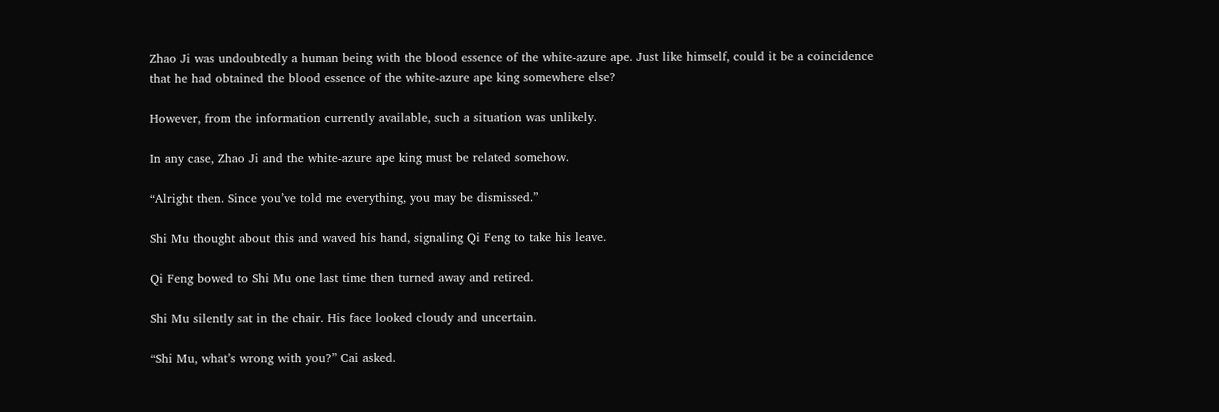Zhao Ji was undoubtedly a human being with the blood essence of the white-azure ape. Just like himself, could it be a coincidence that he had obtained the blood essence of the white-azure ape king somewhere else?

However, from the information currently available, such a situation was unlikely.

In any case, Zhao Ji and the white-azure ape king must be related somehow.

“Alright then. Since you’ve told me everything, you may be dismissed.”

Shi Mu thought about this and waved his hand, signaling Qi Feng to take his leave.

Qi Feng bowed to Shi Mu one last time then turned away and retired.

Shi Mu silently sat in the chair. His face looked cloudy and uncertain.

“Shi Mu, what’s wrong with you?” Cai asked.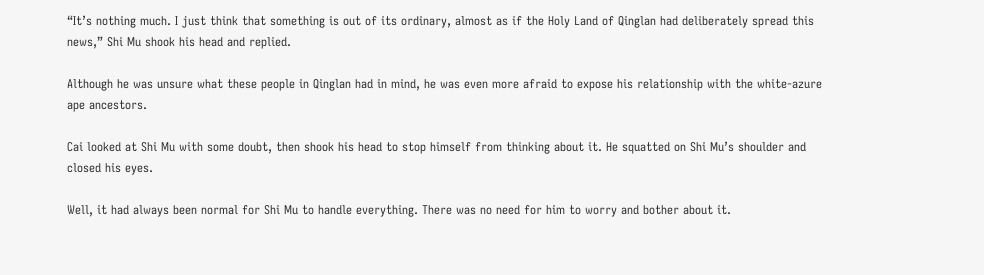“It’s nothing much. I just think that something is out of its ordinary, almost as if the Holy Land of Qinglan had deliberately spread this news,” Shi Mu shook his head and replied.

Although he was unsure what these people in Qinglan had in mind, he was even more afraid to expose his relationship with the white-azure ape ancestors.

Cai looked at Shi Mu with some doubt, then shook his head to stop himself from thinking about it. He squatted on Shi Mu’s shoulder and closed his eyes.

Well, it had always been normal for Shi Mu to handle everything. There was no need for him to worry and bother about it.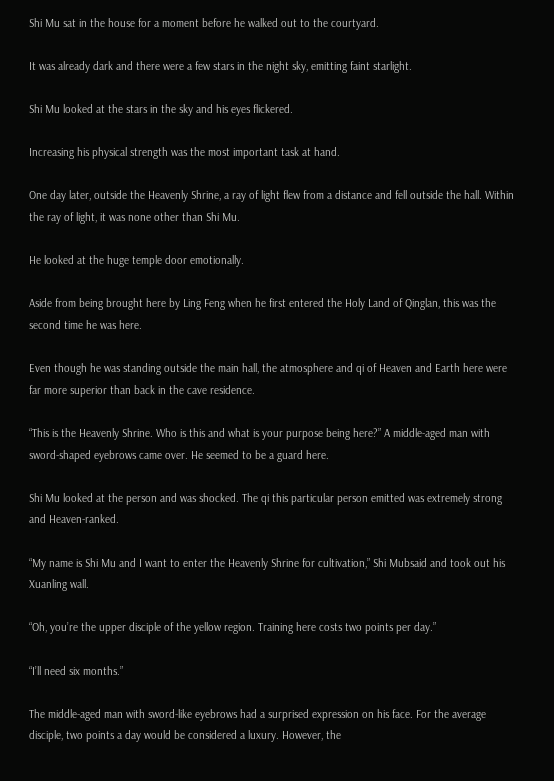Shi Mu sat in the house for a moment before he walked out to the courtyard.

It was already dark and there were a few stars in the night sky, emitting faint starlight.

Shi Mu looked at the stars in the sky and his eyes flickered.

Increasing his physical strength was the most important task at hand.

One day later, outside the Heavenly Shrine, a ray of light flew from a distance and fell outside the hall. Within the ray of light, it was none other than Shi Mu.

He looked at the huge temple door emotionally.

Aside from being brought here by Ling Feng when he first entered the Holy Land of Qinglan, this was the second time he was here.

Even though he was standing outside the main hall, the atmosphere and qi of Heaven and Earth here were far more superior than back in the cave residence.

“This is the Heavenly Shrine. Who is this and what is your purpose being here?” A middle-aged man with sword-shaped eyebrows came over. He seemed to be a guard here.

Shi Mu looked at the person and was shocked. The qi this particular person emitted was extremely strong and Heaven-ranked.

“My name is Shi Mu and I want to enter the Heavenly Shrine for cultivation,” Shi Mubsaid and took out his Xuanling wall.

“Oh, you’re the upper disciple of the yellow region. Training here costs two points per day.”

“I’ll need six months.”

The middle-aged man with sword-like eyebrows had a surprised expression on his face. For the average disciple, two points a day would be considered a luxury. However, the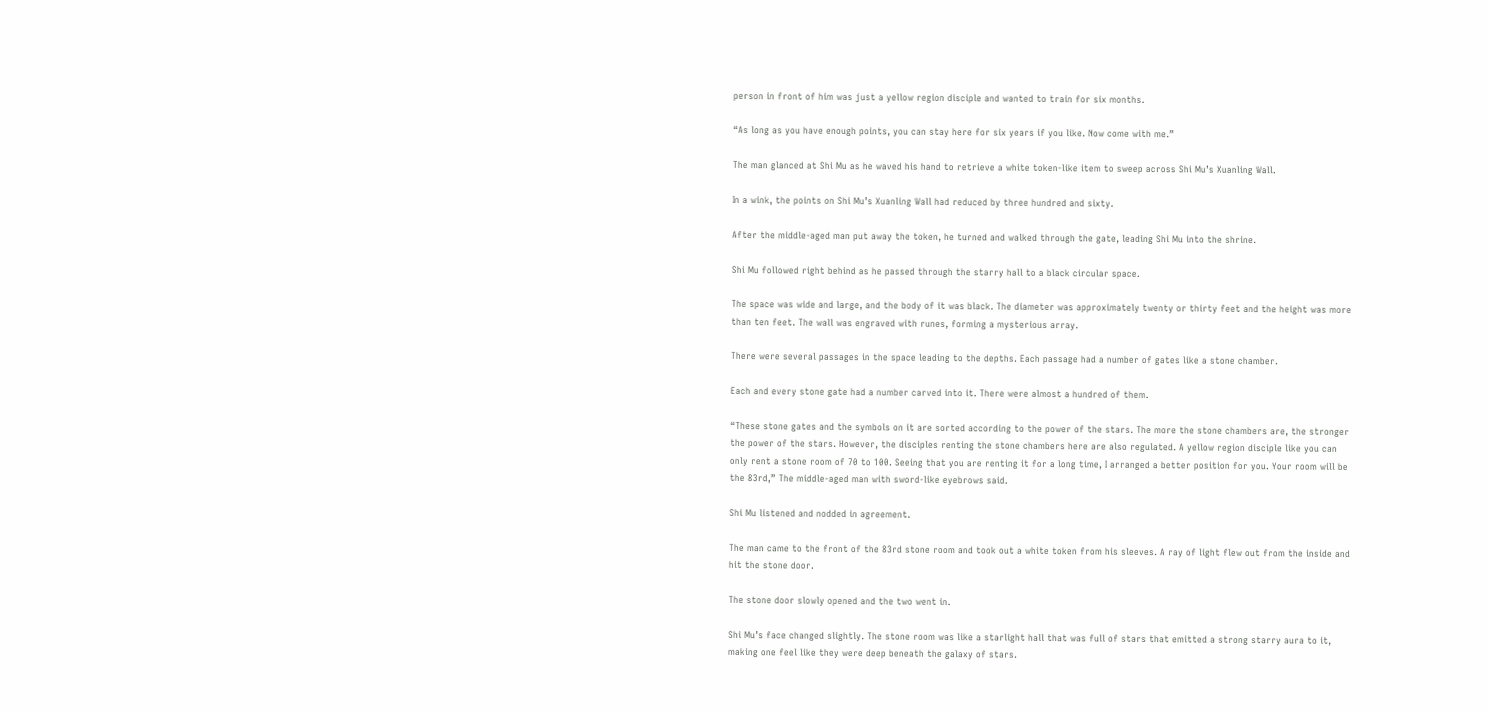person in front of him was just a yellow region disciple and wanted to train for six months.

“As long as you have enough points, you can stay here for six years if you like. Now come with me.”

The man glanced at Shi Mu as he waved his hand to retrieve a white token-like item to sweep across Shi Mu’s Xuanling Wall.

In a wink, the points on Shi Mu’s Xuanling Wall had reduced by three hundred and sixty.

After the middle-aged man put away the token, he turned and walked through the gate, leading Shi Mu into the shrine.

Shi Mu followed right behind as he passed through the starry hall to a black circular space.

The space was wide and large, and the body of it was black. The diameter was approximately twenty or thirty feet and the height was more than ten feet. The wall was engraved with runes, forming a mysterious array.

There were several passages in the space leading to the depths. Each passage had a number of gates like a stone chamber.

Each and every stone gate had a number carved into it. There were almost a hundred of them.

“These stone gates and the symbols on it are sorted according to the power of the stars. The more the stone chambers are, the stronger the power of the stars. However, the disciples renting the stone chambers here are also regulated. A yellow region disciple like you can only rent a stone room of 70 to 100. Seeing that you are renting it for a long time, I arranged a better position for you. Your room will be the 83rd,” The middle-aged man with sword-like eyebrows said.

Shi Mu listened and nodded in agreement.

The man came to the front of the 83rd stone room and took out a white token from his sleeves. A ray of light flew out from the inside and hit the stone door.

The stone door slowly opened and the two went in.

Shi Mu’s face changed slightly. The stone room was like a starlight hall that was full of stars that emitted a strong starry aura to it, making one feel like they were deep beneath the galaxy of stars.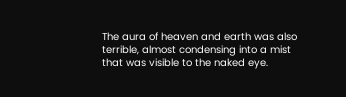The aura of heaven and earth was also terrible, almost condensing into a mist that was visible to the naked eye.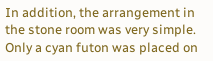In addition, the arrangement in the stone room was very simple. Only a cyan futon was placed on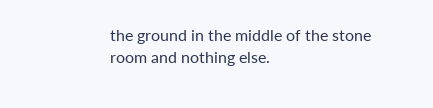the ground in the middle of the stone room and nothing else.